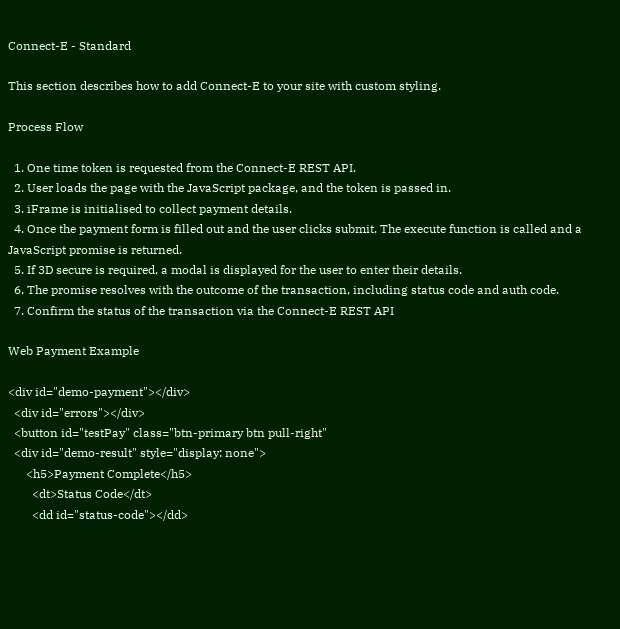Connect-E - Standard

This section describes how to add Connect-E to your site with custom styling.

Process Flow

  1. One time token is requested from the Connect-E REST API.
  2. User loads the page with the JavaScript package, and the token is passed in.
  3. iFrame is initialised to collect payment details.
  4. Once the payment form is filled out and the user clicks submit. The execute function is called and a JavaScript promise is returned.
  5. If 3D secure is required, a modal is displayed for the user to enter their details.
  6. The promise resolves with the outcome of the transaction, including status code and auth code.
  7. Confirm the status of the transaction via the Connect-E REST API

Web Payment Example

<div id="demo-payment"></div>
  <div id="errors"></div>
  <button id="testPay" class="btn-primary btn pull-right"
  <div id="demo-result" style="display: none">
      <h5>Payment Complete</h5>
        <dt>Status Code</dt>
        <dd id="status-code"></dd>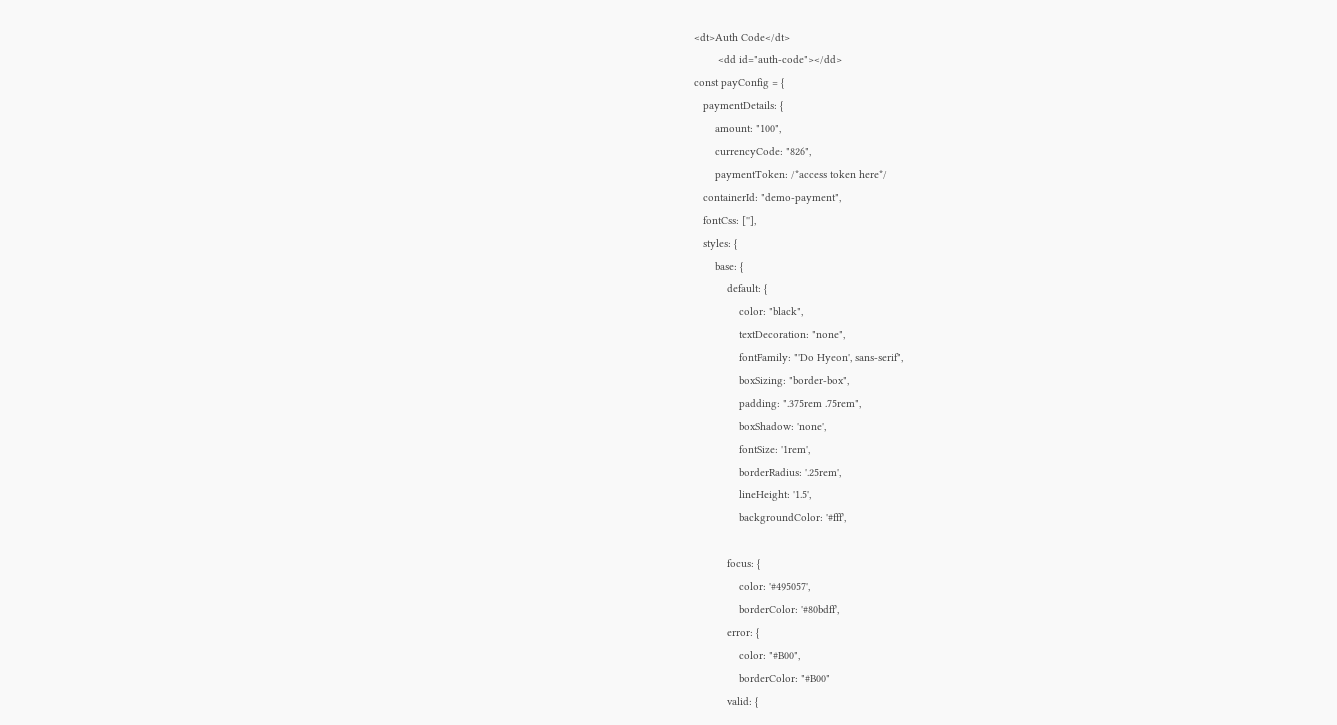<dt>Auth Code</dt>
        <dd id="auth-code"></dd>
const payConfig = {
   paymentDetails: {
       amount: "100",
       currencyCode: "826",
       paymentToken: /*access token here*/
   containerId: "demo-payment",
   fontCss: [''],
   styles: {
       base: {
           default: {
               color: "black",
               textDecoration: "none",
               fontFamily: "'Do Hyeon', sans-serif",
               boxSizing: "border-box",
               padding: ".375rem .75rem",
               boxShadow: 'none',
               fontSize: '1rem',
               borderRadius: '.25rem',
               lineHeight: '1.5',
               backgroundColor: '#fff',

           focus: {
               color: '#495057',
               borderColor: '#80bdff',
           error: {
               color: "#B00",
               borderColor: "#B00"
           valid: {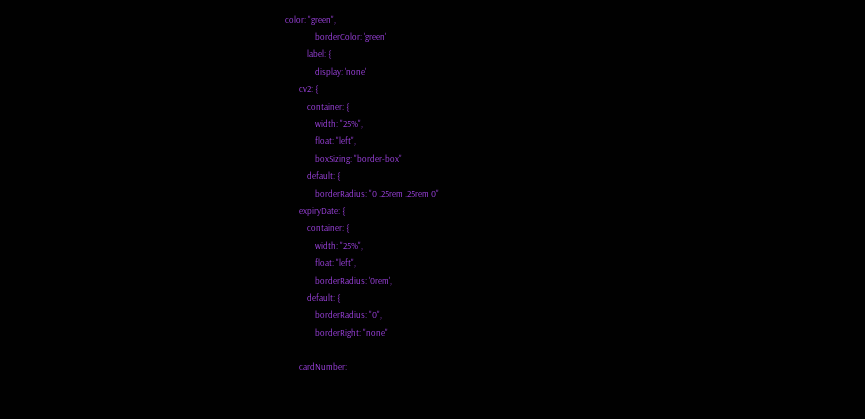color: "green",
               borderColor: 'green'
           label: {
               display: 'none'
       cv2: {
           container: {
               width: "25%",
               float: "left",
               boxSizing: "border-box"
           default: {
               borderRadius: "0 .25rem .25rem 0"
       expiryDate: {
           container: {
               width: "25%",
               float: "left",
               borderRadius: '0rem',
           default: {
               borderRadius: "0",
               borderRight: "none"

       cardNumber: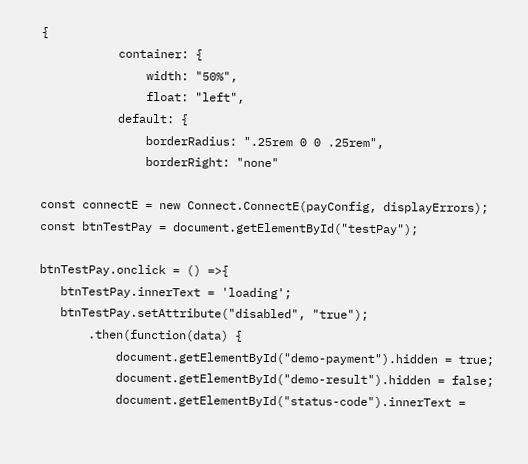{
           container: {
               width: "50%",
               float: "left",
           default: {
               borderRadius: ".25rem 0 0 .25rem",
               borderRight: "none"

const connectE = new Connect.ConnectE(payConfig, displayErrors);
const btnTestPay = document.getElementById("testPay");

btnTestPay.onclick = () =>{
   btnTestPay.innerText = 'loading';
   btnTestPay.setAttribute("disabled", "true");
       .then(function(data) {
           document.getElementById("demo-payment").hidden = true;
           document.getElementById("demo-result").hidden = false;
           document.getElementById("status-code").innerText =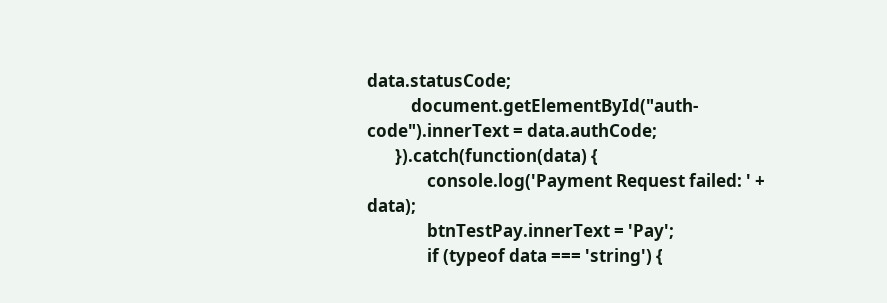data.statusCode;
           document.getElementById("auth-code").innerText = data.authCode;
       }).catch(function(data) {
               console.log('Payment Request failed: ' + data);
               btnTestPay.innerText = 'Pay';
               if (typeof data === 'string') {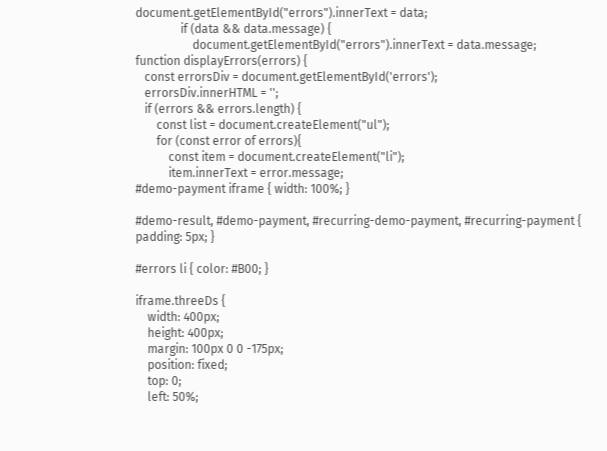document.getElementById("errors").innerText = data;
               if (data && data.message) {
                   document.getElementById("errors").innerText = data.message;
function displayErrors(errors) {
   const errorsDiv = document.getElementById('errors');
   errorsDiv.innerHTML = '';
   if (errors && errors.length) {
       const list = document.createElement("ul");
       for (const error of errors){
           const item = document.createElement("li");
           item.innerText = error.message;
#demo-payment iframe { width: 100%; }

#demo-result, #demo-payment, #recurring-demo-payment, #recurring-payment { padding: 5px; }

#errors li { color: #B00; }

iframe.threeDs {
    width: 400px;
    height: 400px;
    margin: 100px 0 0 -175px;
    position: fixed;
    top: 0;
    left: 50%;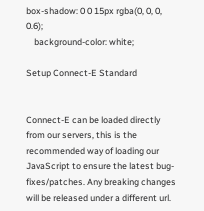box-shadow: 0 0 15px rgba(0, 0, 0, 0.6);
    background-color: white;

Setup Connect-E Standard


Connect-E can be loaded directly from our servers, this is the recommended way of loading our JavaScript to ensure the latest bug-fixes/patches. Any breaking changes will be released under a different url.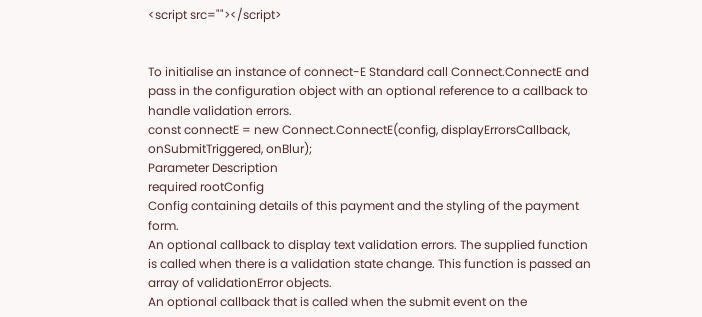<script src=""></script>


To initialise an instance of connect-E Standard call Connect.ConnectE and pass in the configuration object with an optional reference to a callback to handle validation errors.
const connectE = new Connect.ConnectE(config, displayErrorsCallback, onSubmitTriggered, onBlur);
Parameter Description
required rootConfig
Config containing details of this payment and the styling of the payment form.
An optional callback to display text validation errors. The supplied function is called when there is a validation state change. This function is passed an array of validationError objects.
An optional callback that is called when the submit event on the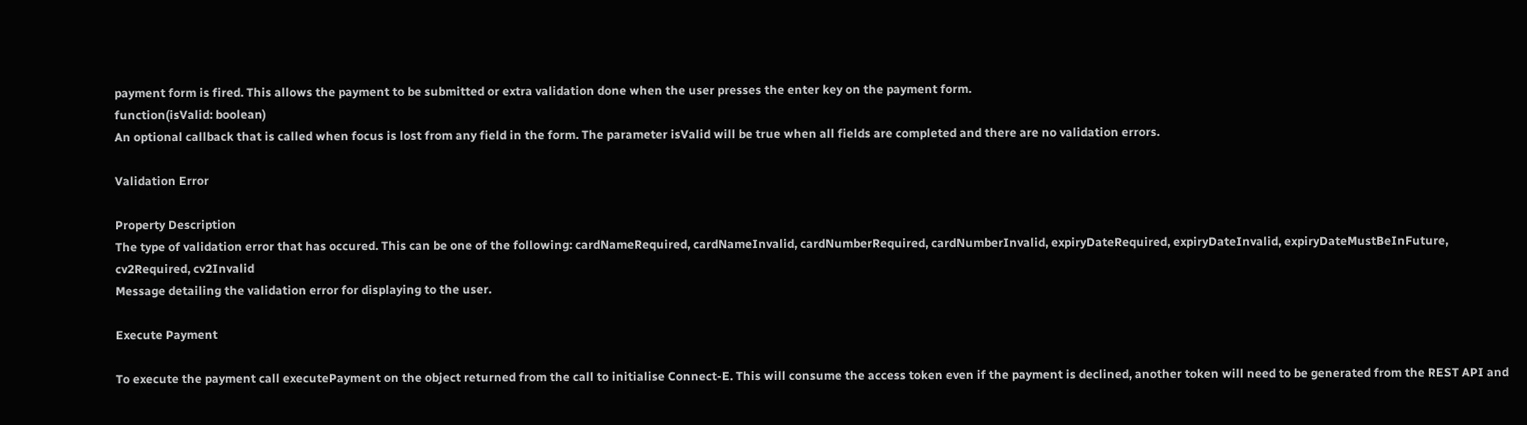payment form is fired. This allows the payment to be submitted or extra validation done when the user presses the enter key on the payment form.
function(isValid: boolean)
An optional callback that is called when focus is lost from any field in the form. The parameter isValid will be true when all fields are completed and there are no validation errors.

Validation Error

Property Description
The type of validation error that has occured. This can be one of the following: cardNameRequired, cardNameInvalid, cardNumberRequired, cardNumberInvalid, expiryDateRequired, expiryDateInvalid, expiryDateMustBeInFuture, cv2Required, cv2Invalid
Message detailing the validation error for displaying to the user.

Execute Payment

To execute the payment call executePayment on the object returned from the call to initialise Connect-E. This will consume the access token even if the payment is declined, another token will need to be generated from the REST API and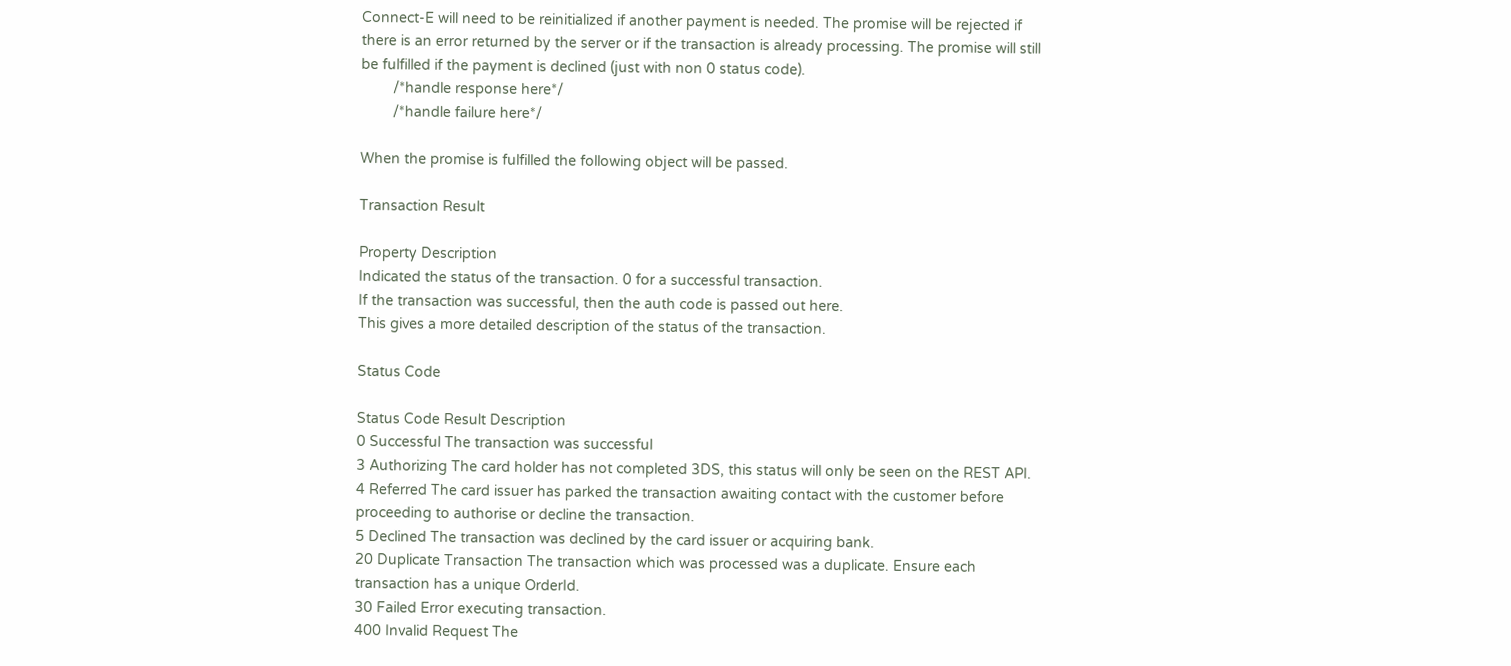Connect-E will need to be reinitialized if another payment is needed. The promise will be rejected if there is an error returned by the server or if the transaction is already processing. The promise will still be fulfilled if the payment is declined (just with non 0 status code).
        /*handle response here*/
        /*handle failure here*/

When the promise is fulfilled the following object will be passed.

Transaction Result

Property Description
Indicated the status of the transaction. 0 for a successful transaction.
If the transaction was successful, then the auth code is passed out here.
This gives a more detailed description of the status of the transaction.

Status Code

Status Code Result Description
0 Successful The transaction was successful
3 Authorizing The card holder has not completed 3DS, this status will only be seen on the REST API.
4 Referred The card issuer has parked the transaction awaiting contact with the customer before proceeding to authorise or decline the transaction.
5 Declined The transaction was declined by the card issuer or acquiring bank.
20 Duplicate Transaction The transaction which was processed was a duplicate. Ensure each transaction has a unique OrderId.
30 Failed Error executing transaction.
400 Invalid Request The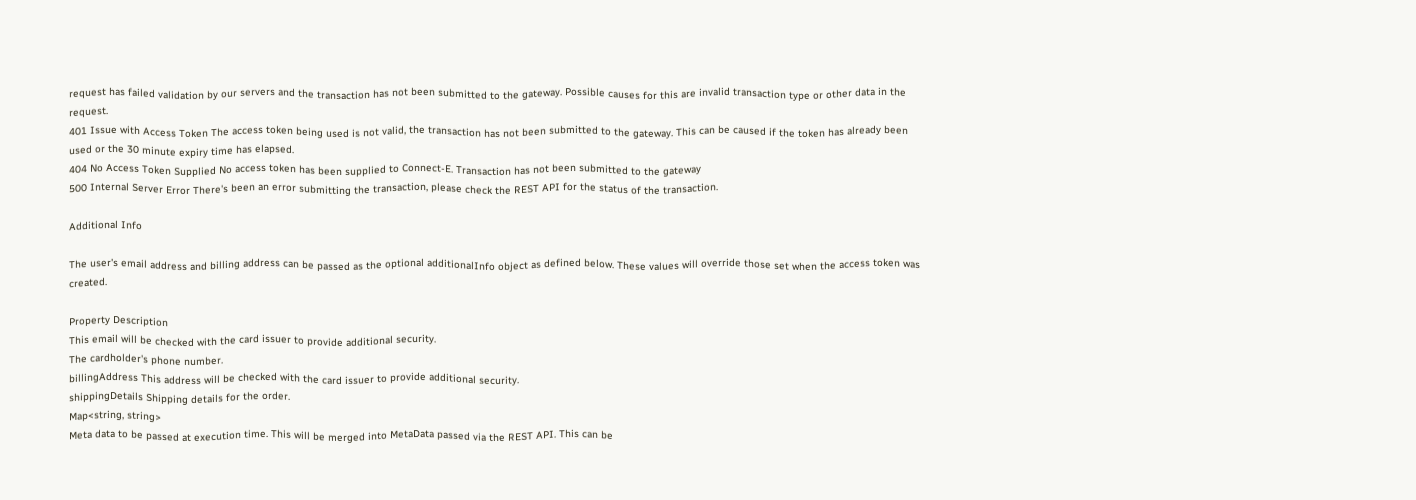request has failed validation by our servers and the transaction has not been submitted to the gateway. Possible causes for this are invalid transaction type or other data in the request.
401 Issue with Access Token The access token being used is not valid, the transaction has not been submitted to the gateway. This can be caused if the token has already been used or the 30 minute expiry time has elapsed.
404 No Access Token Supplied No access token has been supplied to Connect-E. Transaction has not been submitted to the gateway
500 Internal Server Error There's been an error submitting the transaction, please check the REST API for the status of the transaction.

Additional Info

The user's email address and billing address can be passed as the optional additionalInfo object as defined below. These values will override those set when the access token was created.

Property Description
This email will be checked with the card issuer to provide additional security.
The cardholder's phone number.
billingAddress This address will be checked with the card issuer to provide additional security.
shippingDetails Shipping details for the order.
Map<string, string>
Meta data to be passed at execution time. This will be merged into MetaData passed via the REST API. This can be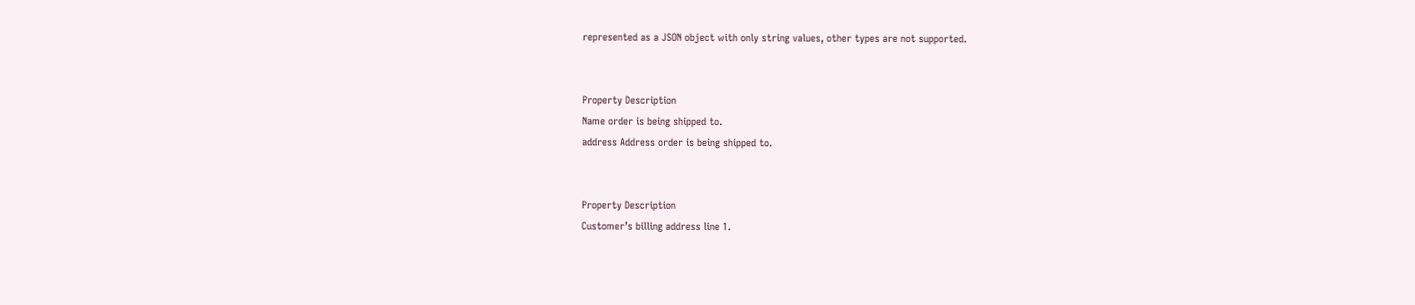represented as a JSON object with only string values, other types are not supported.


Property Description
Name order is being shipped to.
address Address order is being shipped to.


Property Description
Customer’s billing address line 1.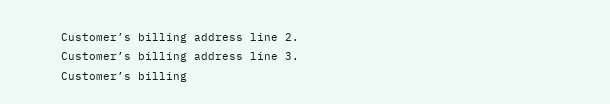Customer’s billing address line 2.
Customer’s billing address line 3.
Customer’s billing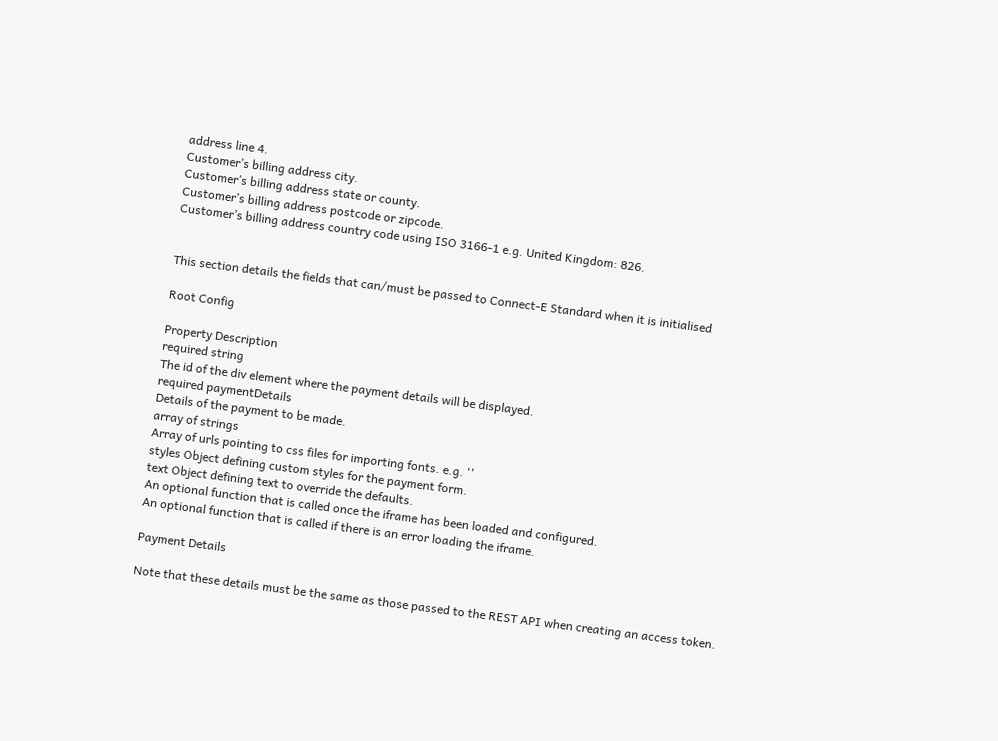address line 4.
Customer’s billing address city.
Customer’s billing address state or county.
Customer’s billing address postcode or zipcode.
Customer’s billing address country code using ISO 3166-1 e.g. United Kingdom: 826.


This section details the fields that can/must be passed to Connect-E Standard when it is initialised

Root Config

Property Description
required string
The id of the div element where the payment details will be displayed.
required paymentDetails
Details of the payment to be made.
array of strings
Array of urls pointing to css files for importing fonts. e.g. ''
styles Object defining custom styles for the payment form.
text Object defining text to override the defaults.
An optional function that is called once the iframe has been loaded and configured.
An optional function that is called if there is an error loading the iframe.

Payment Details

Note that these details must be the same as those passed to the REST API when creating an access token.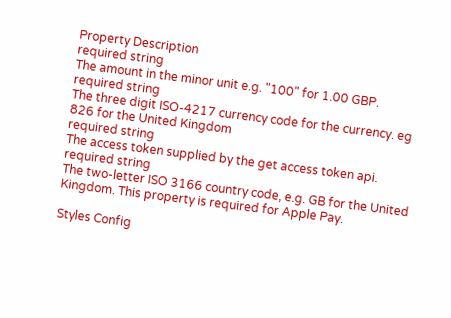Property Description
required string
The amount in the minor unit e.g. "100" for 1.00 GBP.
required string
The three digit ISO-4217 currency code for the currency. eg 826 for the United Kingdom
required string
The access token supplied by the get access token api.
required string
The two-letter ISO 3166 country code, e.g. GB for the United Kingdom. This property is required for Apple Pay.

Styles Config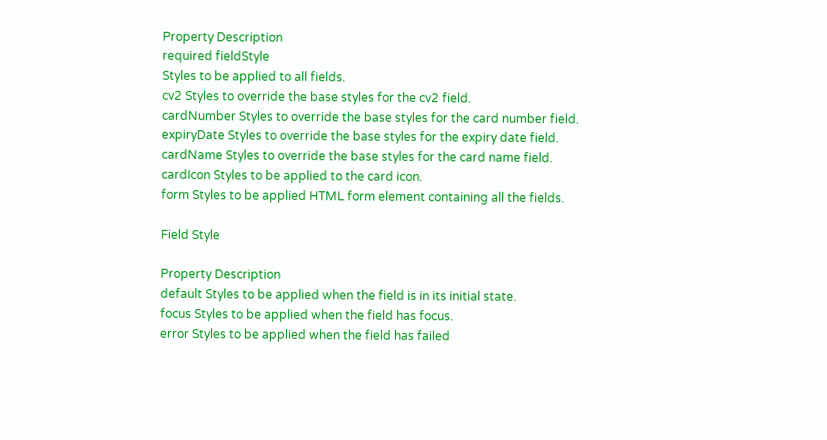Property Description
required fieldStyle
Styles to be applied to all fields.
cv2 Styles to override the base styles for the cv2 field.
cardNumber Styles to override the base styles for the card number field.
expiryDate Styles to override the base styles for the expiry date field.
cardName Styles to override the base styles for the card name field.
cardIcon Styles to be applied to the card icon.
form Styles to be applied HTML form element containing all the fields.

Field Style

Property Description
default Styles to be applied when the field is in its initial state.
focus Styles to be applied when the field has focus.
error Styles to be applied when the field has failed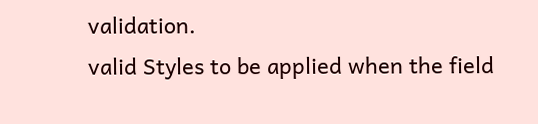validation.
valid Styles to be applied when the field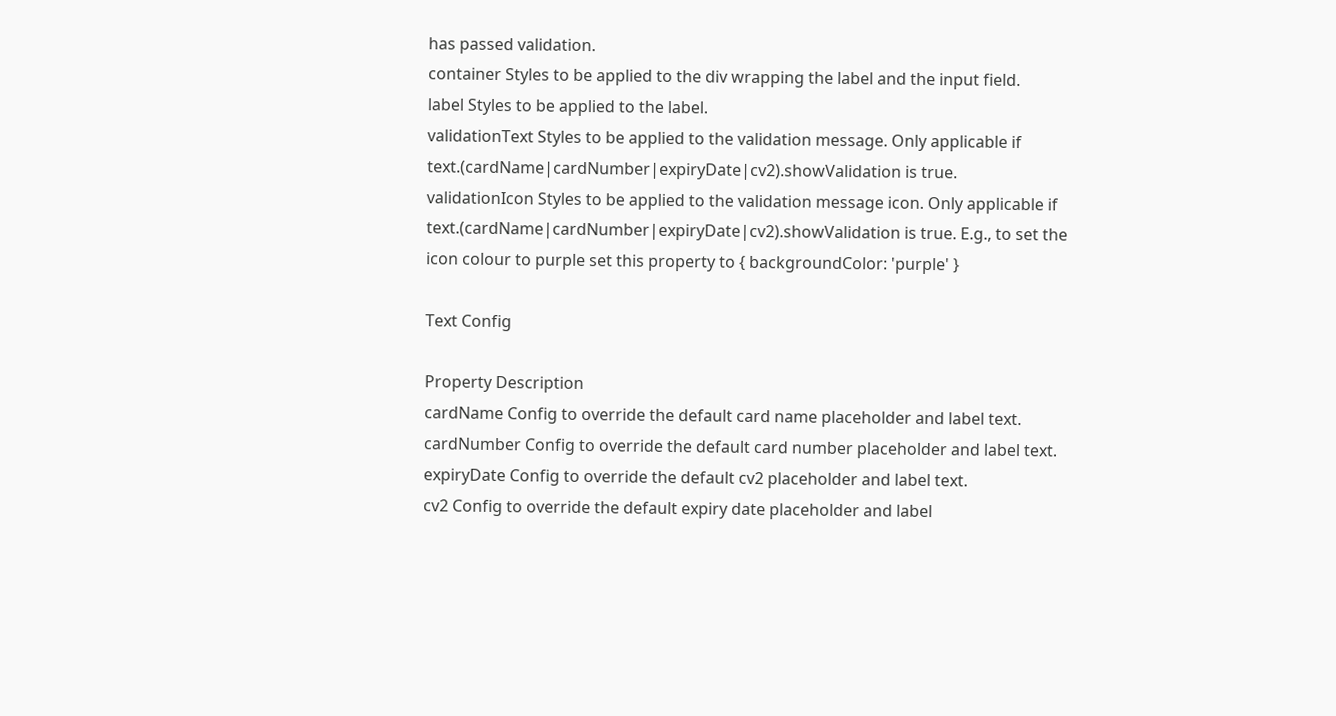has passed validation.
container Styles to be applied to the div wrapping the label and the input field.
label Styles to be applied to the label.
validationText Styles to be applied to the validation message. Only applicable if text.(cardName|cardNumber|expiryDate|cv2).showValidation is true.
validationIcon Styles to be applied to the validation message icon. Only applicable if text.(cardName|cardNumber|expiryDate|cv2).showValidation is true. E.g., to set the icon colour to purple set this property to { backgroundColor: 'purple' }

Text Config

Property Description
cardName Config to override the default card name placeholder and label text.
cardNumber Config to override the default card number placeholder and label text.
expiryDate Config to override the default cv2 placeholder and label text.
cv2 Config to override the default expiry date placeholder and label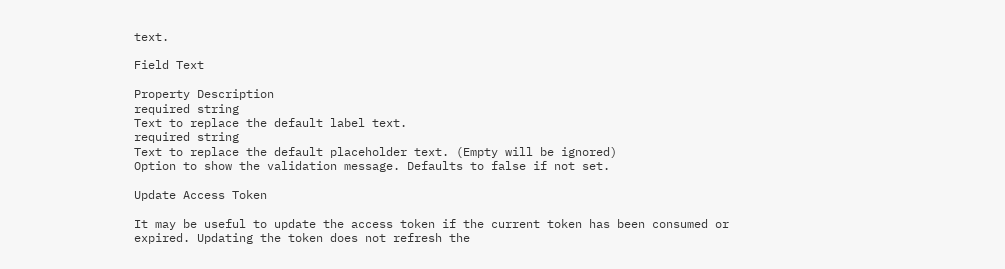text.

Field Text

Property Description
required string
Text to replace the default label text.
required string
Text to replace the default placeholder text. (Empty will be ignored)
Option to show the validation message. Defaults to false if not set.

Update Access Token

It may be useful to update the access token if the current token has been consumed or expired. Updating the token does not refresh the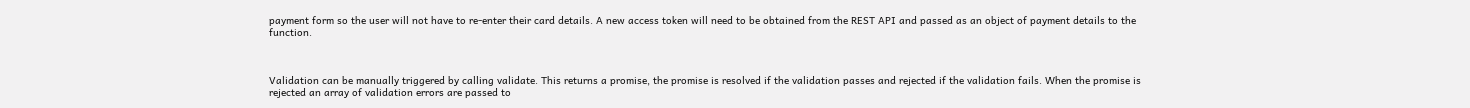payment form so the user will not have to re-enter their card details. A new access token will need to be obtained from the REST API and passed as an object of payment details to the function.



Validation can be manually triggered by calling validate. This returns a promise, the promise is resolved if the validation passes and rejected if the validation fails. When the promise is rejected an array of validation errors are passed to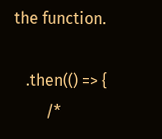the function.

   .then(() => {
        /*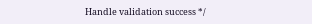Handle validation success */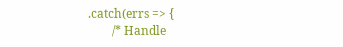.catch(errs => {
        /* Handle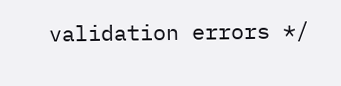validation errors */